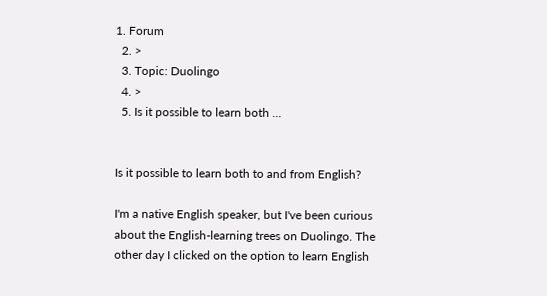1. Forum
  2. >
  3. Topic: Duolingo
  4. >
  5. Is it possible to learn both …


Is it possible to learn both to and from English?

I'm a native English speaker, but I've been curious about the English-learning trees on Duolingo. The other day I clicked on the option to learn English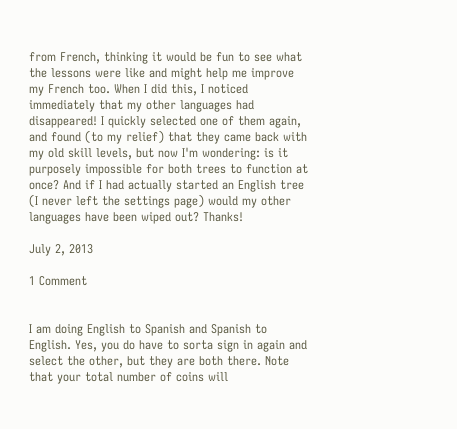from French, thinking it would be fun to see what the lessons were like and might help me improve my French too. When I did this, I noticed immediately that my other languages had disappeared! I quickly selected one of them again, and found (to my relief) that they came back with my old skill levels, but now I'm wondering: is it purposely impossible for both trees to function at once? And if I had actually started an English tree (I never left the settings page) would my other languages have been wiped out? Thanks!

July 2, 2013

1 Comment


I am doing English to Spanish and Spanish to English. Yes, you do have to sorta sign in again and select the other, but they are both there. Note that your total number of coins will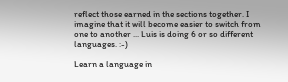reflect those earned in the sections together. I imagine that it will become easier to switch from one to another ... Luis is doing 6 or so different languages. :-)

Learn a language in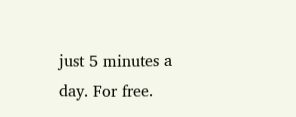just 5 minutes a day. For free.